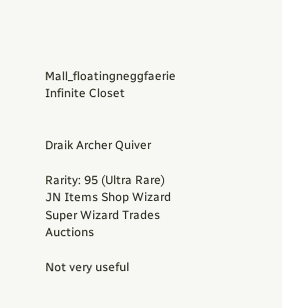Mall_floatingneggfaerie Infinite Closet


Draik Archer Quiver

Rarity: 95 (Ultra Rare) JN Items Shop Wizard Super Wizard Trades Auctions

Not very useful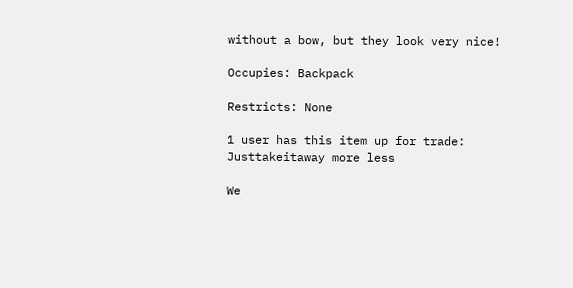without a bow, but they look very nice!

Occupies: Backpack

Restricts: None

1 user has this item up for trade: Justtakeitaway more less

We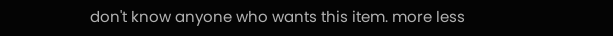don't know anyone who wants this item. more less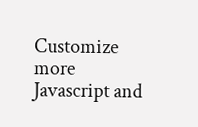Customize more
Javascript and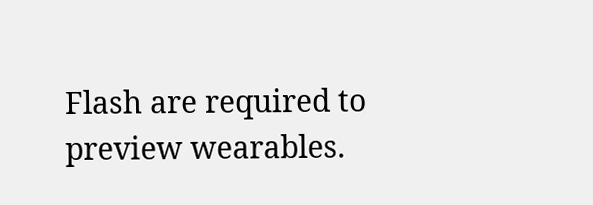Flash are required to preview wearables.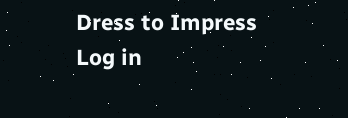Dress to Impress
Log in